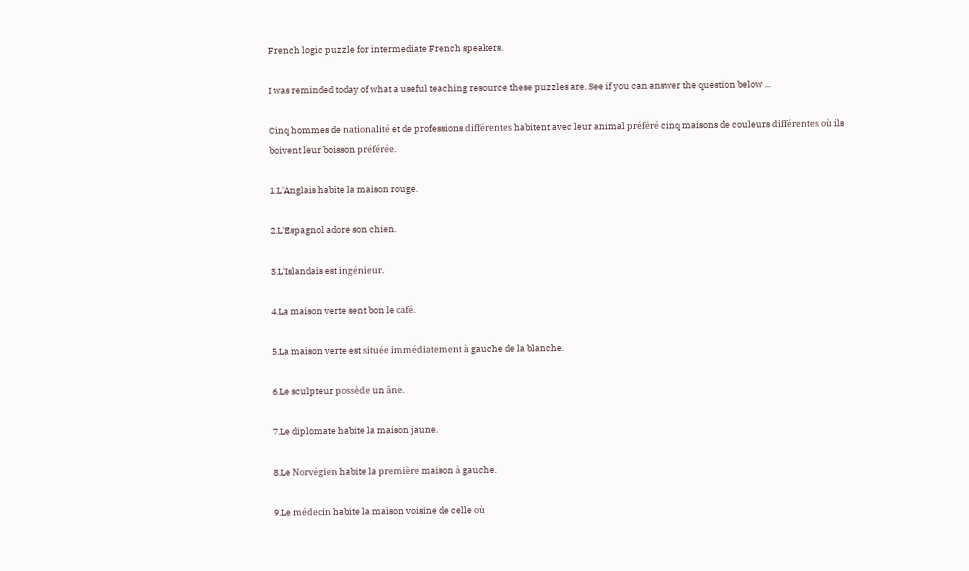French logic puzzle for intermediate French speakers.

I was reminded today of what a useful teaching resource these puzzles are. See if you can answer the question below ...

Cinq hommes de nationalité et de professions différentes habitent avec leur animal préféré cinq maisons de couleurs différentes où ils boivent leur boisson préférée.

1.L'Anglais habite la maison rouge.

2.L'Espagnol adore son chien.

3.L'Islandais est ingénieur.

4.La maison verte sent bon le café.

5.La maison verte est située immédiatement à gauche de la blanche.

6.Le sculpteur possède un âne.

7.Le diplomate habite la maison jaune.

8.Le Norvégien habite la première maison à gauche.

9.Le médecin habite la maison voisine de celle où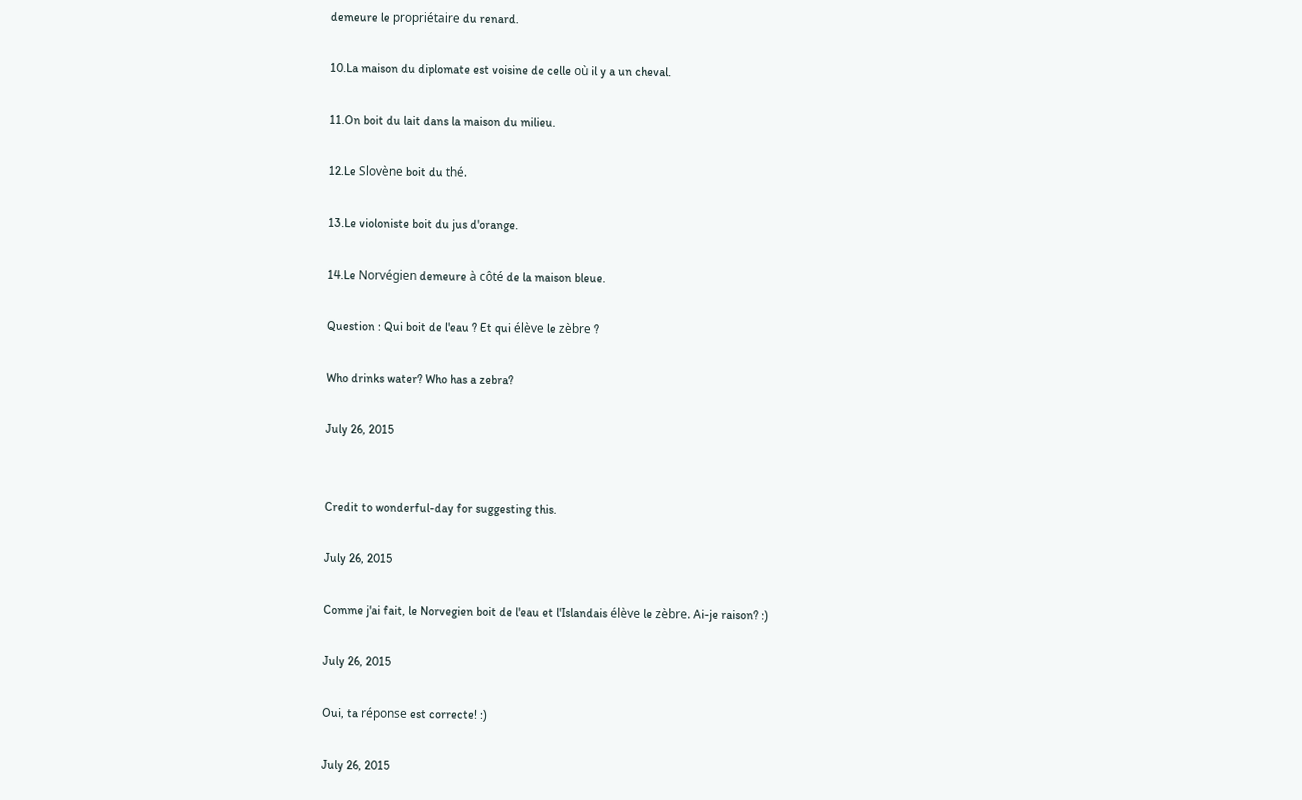demeure le propriétaire du renard.

10.La maison du diplomate est voisine de celle où il y a un cheval.

11.On boit du lait dans la maison du milieu.

12.Le Slovène boit du thé.

13.Le violoniste boit du jus d'orange.

14.Le Norvégien demeure à côté de la maison bleue.

Question : Qui boit de l'eau ? Et qui élève le zèbre ?

Who drinks water? Who has a zebra?

July 26, 2015


Credit to wonderful-day for suggesting this.

July 26, 2015

Comme j'ai fait, le Norvegien boit de l'eau et l'Islandais élève le zèbre. Ai-je raison? :)

July 26, 2015

Oui, ta réponse est correcte! :)

July 26, 2015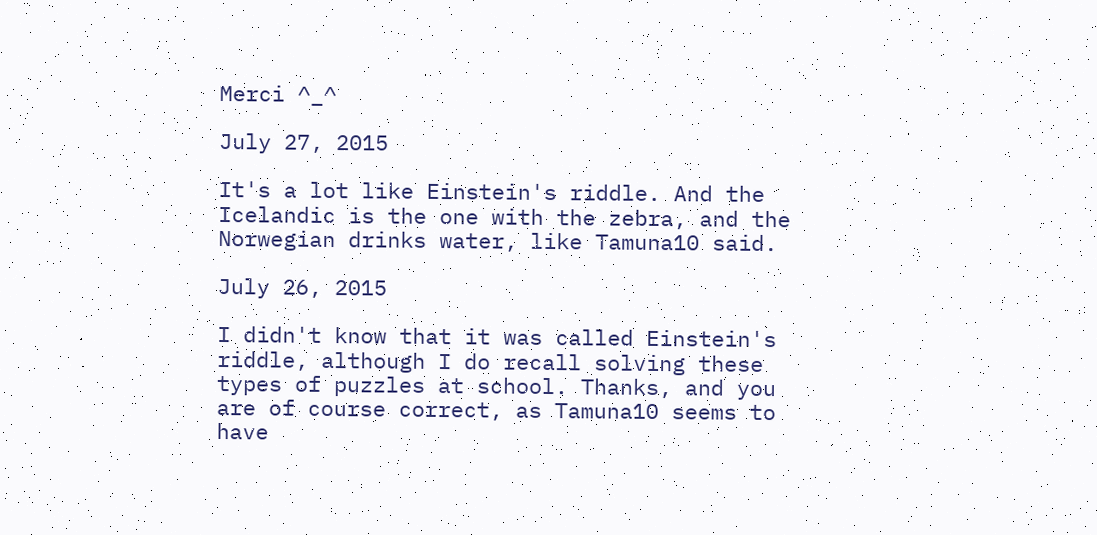Merci ^_^

July 27, 2015

It's a lot like Einstein's riddle. And the Icelandic is the one with the zebra, and the Norwegian drinks water, like Tamuna10 said.

July 26, 2015

I didn't know that it was called Einstein's riddle, although I do recall solving these types of puzzles at school. Thanks, and you are of course correct, as Tamuna10 seems to have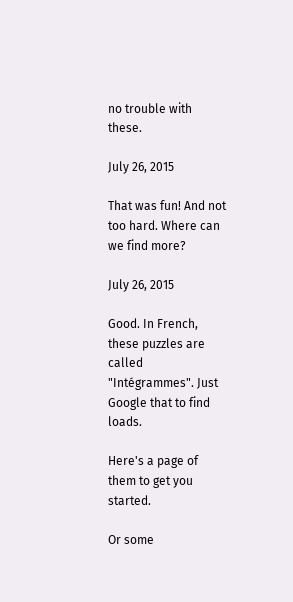no trouble with these.

July 26, 2015

That was fun! And not too hard. Where can we find more?

July 26, 2015

Good. In French, these puzzles are called "Intégrammes". Just Google that to find loads.

Here's a page of them to get you started.

Or some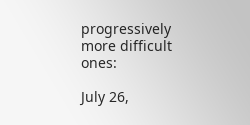progressively more difficult ones:

July 26,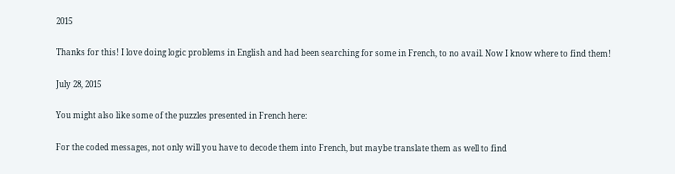2015

Thanks for this! I love doing logic problems in English and had been searching for some in French, to no avail. Now I know where to find them!

July 28, 2015

You might also like some of the puzzles presented in French here:

For the coded messages, not only will you have to decode them into French, but maybe translate them as well to find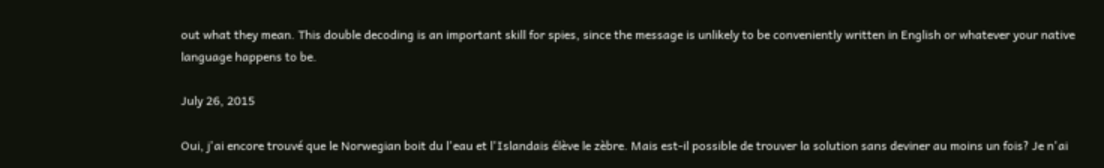out what they mean. This double decoding is an important skill for spies, since the message is unlikely to be conveniently written in English or whatever your native language happens to be.

July 26, 2015

Oui, j'ai encore trouvé que le Norwegian boit du l'eau et l'Islandais élève le zèbre. Mais est-il possible de trouver la solution sans deviner au moins un fois? Je n'ai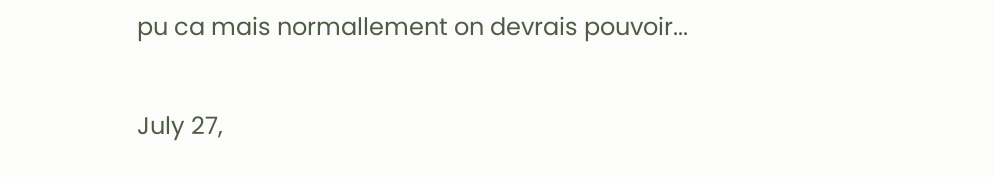pu ca mais normallement on devrais pouvoir...

July 27,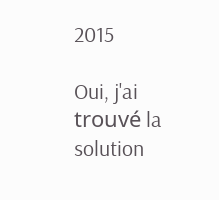2015

Oui, j'ai trouvé la solution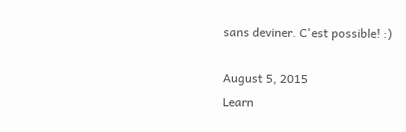sans deviner. C'est possible! :)

August 5, 2015
Learn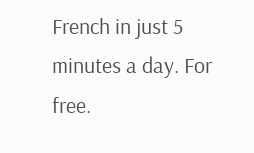French in just 5 minutes a day. For free.